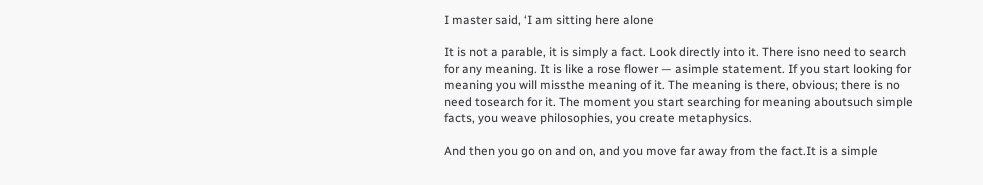I master said, ‘I am sitting here alone

It is not a parable, it is simply a fact. Look directly into it. There isno need to search for any meaning. It is like a rose flower — asimple statement. If you start looking for meaning you will missthe meaning of it. The meaning is there, obvious; there is no need tosearch for it. The moment you start searching for meaning aboutsuch simple facts, you weave philosophies, you create metaphysics.

And then you go on and on, and you move far away from the fact.It is a simple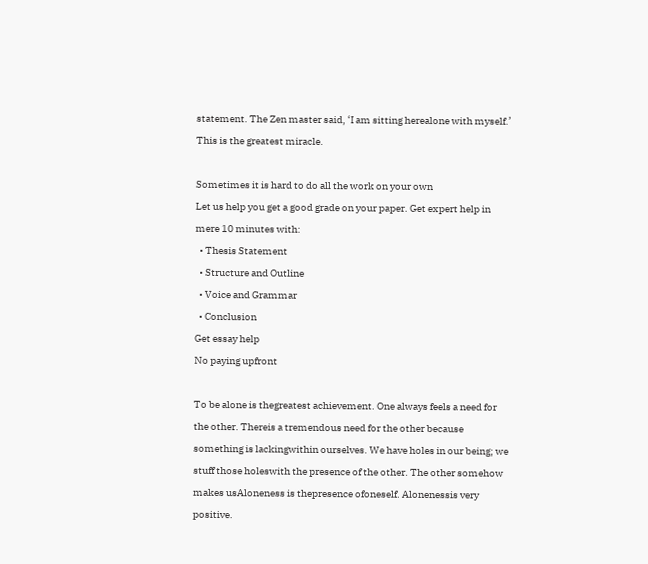statement. The Zen master said, ‘I am sitting herealone with myself.’ This is the greatest miracle.

Sometimes it is hard to do all the work on your own
Let us help you get a good grade on your paper. Get expert help in mere 10 minutes with:
  • Thesis Statement
  • Structure and Outline
  • Voice and Grammar
  • Conclusion
Get essay help
No paying upfront

To be alone is thegreatest achievement. One always feels a need for the other. Thereis a tremendous need for the other because something is lackingwithin ourselves. We have holes in our being; we stuff those holeswith the presence of the other. The other somehow makes usAloneness is thepresence ofoneself. Alonenessis very positive.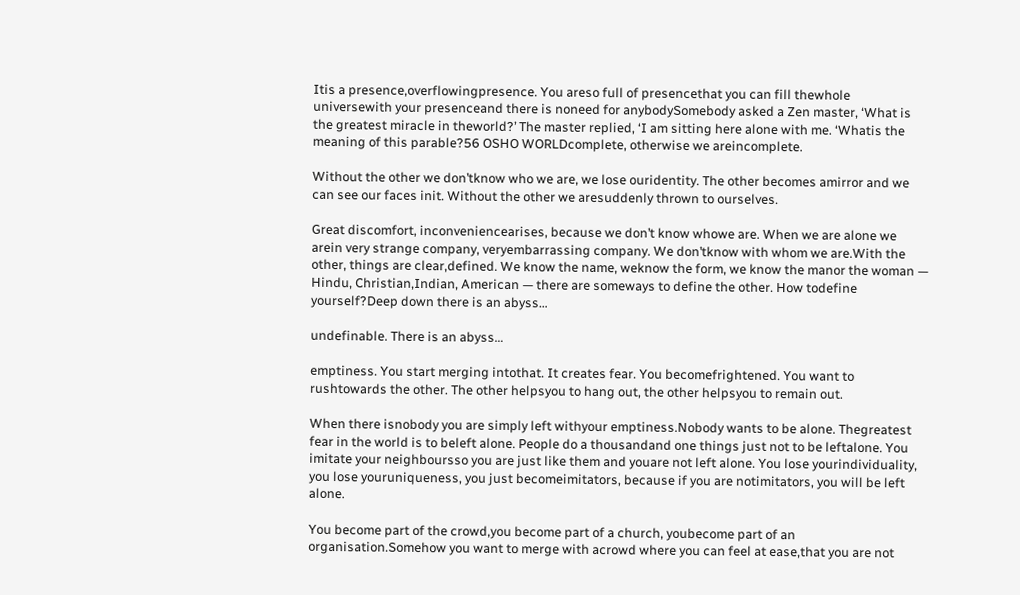Itis a presence,overflowingpresence. You areso full of presencethat you can fill thewhole universewith your presenceand there is noneed for anybodySomebody asked a Zen master, ‘What is the greatest miracle in theworld?’ The master replied, ‘I am sitting here alone with me. ‘Whatis the meaning of this parable?56 OSHO WORLDcomplete, otherwise we areincomplete.

Without the other we don’tknow who we are, we lose ouridentity. The other becomes amirror and we can see our faces init. Without the other we aresuddenly thrown to ourselves.

Great discomfort, inconveniencearises, because we don’t know whowe are. When we are alone we arein very strange company, veryembarrassing company. We don’tknow with whom we are.With the other, things are clear,defined. We know the name, weknow the form, we know the manor the woman — Hindu, Christian,Indian, American — there are someways to define the other. How todefine yourself?Deep down there is an abyss…

undefinable. There is an abyss…

emptiness. You start merging intothat. It creates fear. You becomefrightened. You want to rushtowards the other. The other helpsyou to hang out, the other helpsyou to remain out.

When there isnobody you are simply left withyour emptiness.Nobody wants to be alone. Thegreatest fear in the world is to beleft alone. People do a thousandand one things just not to be leftalone. You imitate your neighboursso you are just like them and youare not left alone. You lose yourindividuality, you lose youruniqueness, you just becomeimitators, because if you are notimitators, you will be left alone.

You become part of the crowd,you become part of a church, youbecome part of an organisation.Somehow you want to merge with acrowd where you can feel at ease,that you are not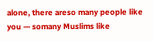alone, there areso many people like you — somany Muslims like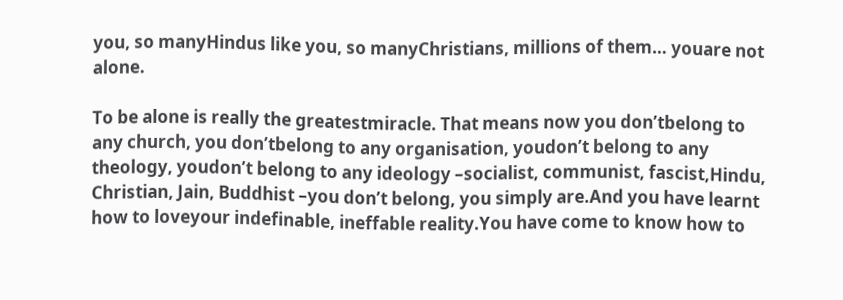you, so manyHindus like you, so manyChristians, millions of them… youare not alone.

To be alone is really the greatestmiracle. That means now you don’tbelong to any church, you don’tbelong to any organisation, youdon’t belong to any theology, youdon’t belong to any ideology –socialist, communist, fascist,Hindu, Christian, Jain, Buddhist –you don’t belong, you simply are.And you have learnt how to loveyour indefinable, ineffable reality.You have come to know how to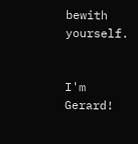bewith yourself.


I'm Gerard!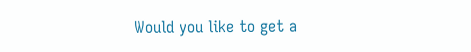Would you like to get a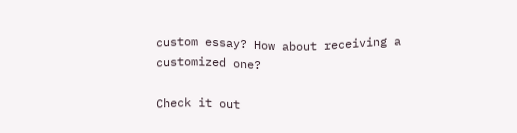custom essay? How about receiving a customized one?

Check it out